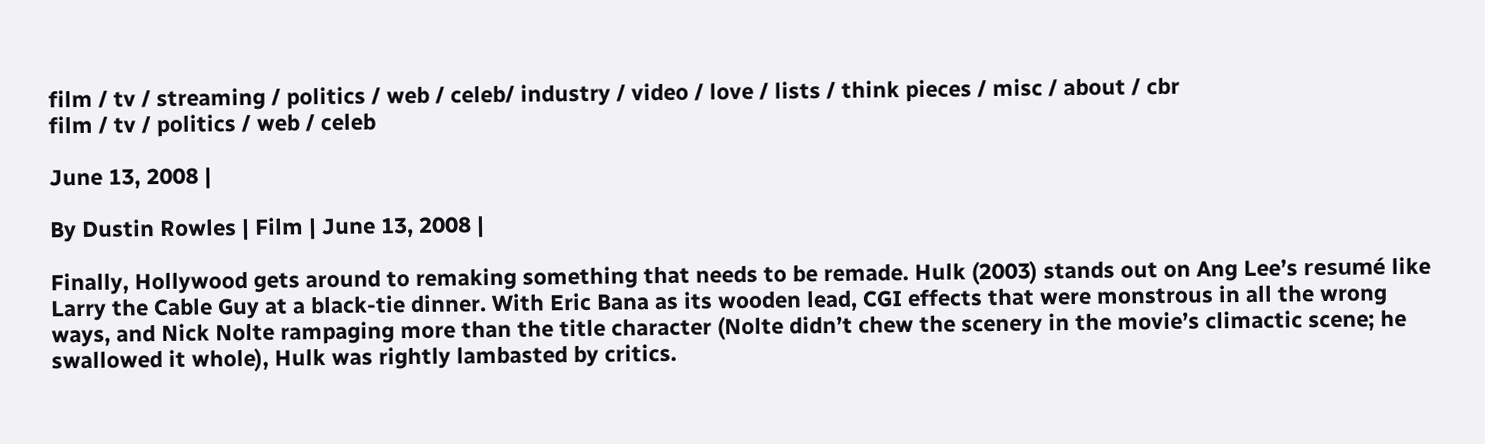film / tv / streaming / politics / web / celeb/ industry / video / love / lists / think pieces / misc / about / cbr
film / tv / politics / web / celeb

June 13, 2008 |

By Dustin Rowles | Film | June 13, 2008 |

Finally, Hollywood gets around to remaking something that needs to be remade. Hulk (2003) stands out on Ang Lee’s resumé like Larry the Cable Guy at a black-tie dinner. With Eric Bana as its wooden lead, CGI effects that were monstrous in all the wrong ways, and Nick Nolte rampaging more than the title character (Nolte didn’t chew the scenery in the movie’s climactic scene; he swallowed it whole), Hulk was rightly lambasted by critics.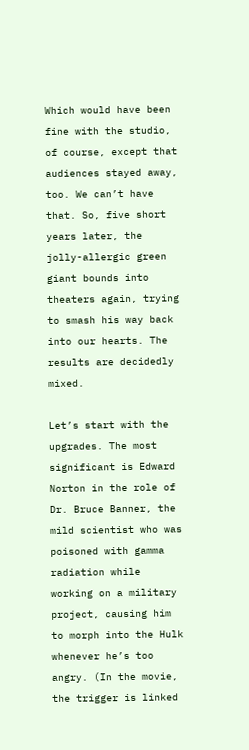Which would have been fine with the studio, of course, except that audiences stayed away, too. We can’t have that. So, five short years later, the jolly-allergic green giant bounds into theaters again, trying to smash his way back into our hearts. The results are decidedly mixed.

Let’s start with the upgrades. The most significant is Edward Norton in the role of Dr. Bruce Banner, the mild scientist who was poisoned with gamma radiation while working on a military project, causing him to morph into the Hulk whenever he’s too angry. (In the movie, the trigger is linked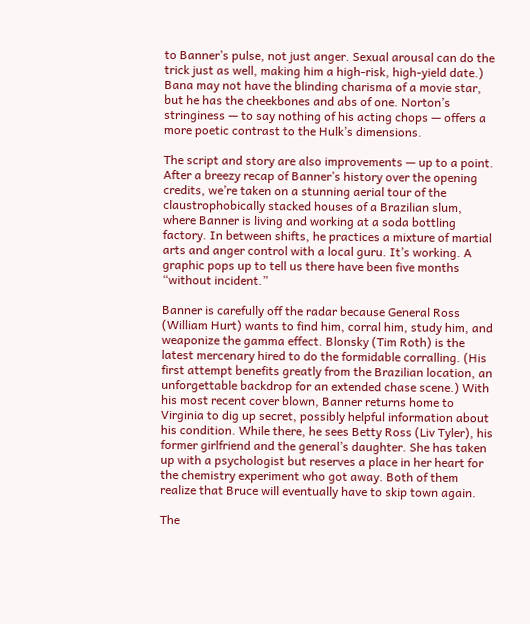to Banner’s pulse, not just anger. Sexual arousal can do the trick just as well, making him a high-risk, high-yield date.) Bana may not have the blinding charisma of a movie star, but he has the cheekbones and abs of one. Norton’s stringiness — to say nothing of his acting chops — offers a more poetic contrast to the Hulk’s dimensions.

The script and story are also improvements — up to a point. After a breezy recap of Banner’s history over the opening credits, we’re taken on a stunning aerial tour of the claustrophobically stacked houses of a Brazilian slum, where Banner is living and working at a soda bottling factory. In between shifts, he practices a mixture of martial arts and anger control with a local guru. It’s working. A graphic pops up to tell us there have been five months “without incident.”

Banner is carefully off the radar because General Ross (William Hurt) wants to find him, corral him, study him, and weaponize the gamma effect. Blonsky (Tim Roth) is the latest mercenary hired to do the formidable corralling. (His first attempt benefits greatly from the Brazilian location, an unforgettable backdrop for an extended chase scene.) With his most recent cover blown, Banner returns home to Virginia to dig up secret, possibly helpful information about his condition. While there, he sees Betty Ross (Liv Tyler), his former girlfriend and the general’s daughter. She has taken up with a psychologist but reserves a place in her heart for the chemistry experiment who got away. Both of them realize that Bruce will eventually have to skip town again.

The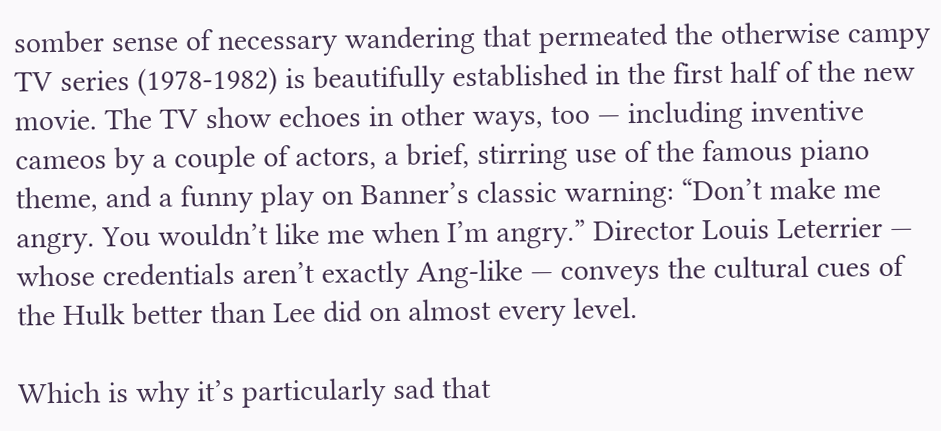somber sense of necessary wandering that permeated the otherwise campy TV series (1978-1982) is beautifully established in the first half of the new movie. The TV show echoes in other ways, too — including inventive cameos by a couple of actors, a brief, stirring use of the famous piano theme, and a funny play on Banner’s classic warning: “Don’t make me angry. You wouldn’t like me when I’m angry.” Director Louis Leterrier — whose credentials aren’t exactly Ang-like — conveys the cultural cues of the Hulk better than Lee did on almost every level.

Which is why it’s particularly sad that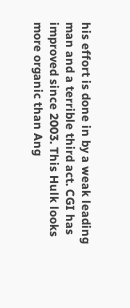his effort is done in by a weak leading man and a terrible third act. CGI has improved since 2003. This Hulk looks more organic than Ang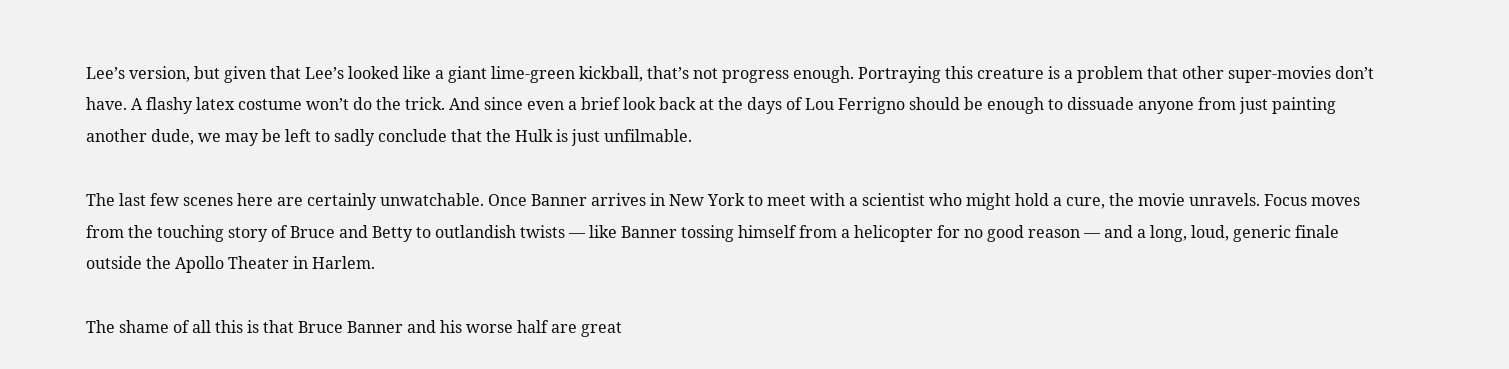Lee’s version, but given that Lee’s looked like a giant lime-green kickball, that’s not progress enough. Portraying this creature is a problem that other super-movies don’t have. A flashy latex costume won’t do the trick. And since even a brief look back at the days of Lou Ferrigno should be enough to dissuade anyone from just painting another dude, we may be left to sadly conclude that the Hulk is just unfilmable.

The last few scenes here are certainly unwatchable. Once Banner arrives in New York to meet with a scientist who might hold a cure, the movie unravels. Focus moves from the touching story of Bruce and Betty to outlandish twists — like Banner tossing himself from a helicopter for no good reason — and a long, loud, generic finale outside the Apollo Theater in Harlem.

The shame of all this is that Bruce Banner and his worse half are great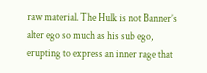raw material. The Hulk is not Banner’s alter ego so much as his sub ego, erupting to express an inner rage that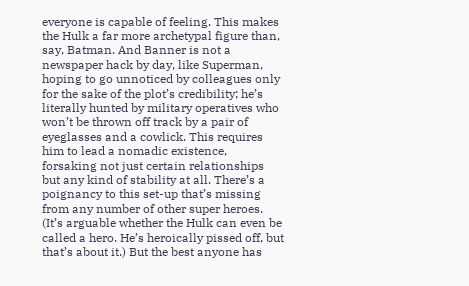everyone is capable of feeling. This makes the Hulk a far more archetypal figure than, say, Batman. And Banner is not a newspaper hack by day, like Superman, hoping to go unnoticed by colleagues only for the sake of the plot’s credibility; he’s literally hunted by military operatives who won’t be thrown off track by a pair of eyeglasses and a cowlick. This requires him to lead a nomadic existence, forsaking not just certain relationships but any kind of stability at all. There’s a poignancy to this set-up that’s missing from any number of other super heroes. (It’s arguable whether the Hulk can even be called a hero. He’s heroically pissed off, but that’s about it.) But the best anyone has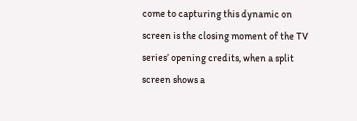come to capturing this dynamic on screen is the closing moment of the TV series’ opening credits, when a split screen shows a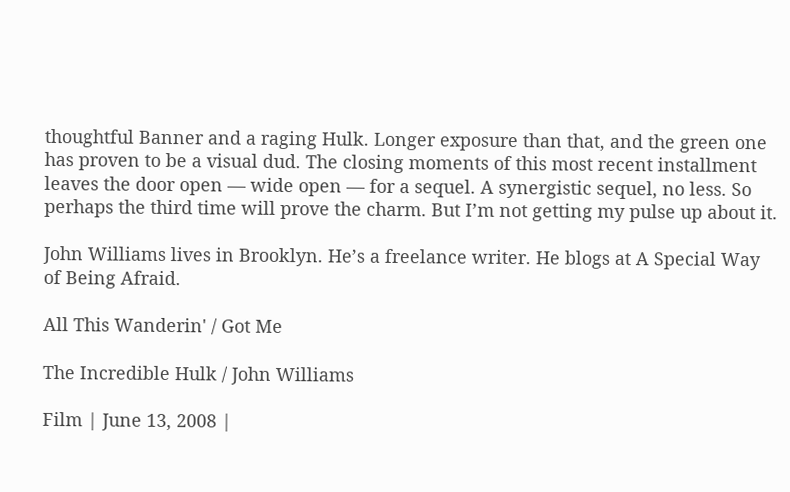thoughtful Banner and a raging Hulk. Longer exposure than that, and the green one has proven to be a visual dud. The closing moments of this most recent installment leaves the door open — wide open — for a sequel. A synergistic sequel, no less. So perhaps the third time will prove the charm. But I’m not getting my pulse up about it.

John Williams lives in Brooklyn. He’s a freelance writer. He blogs at A Special Way of Being Afraid.

All This Wanderin' / Got Me

The Incredible Hulk / John Williams

Film | June 13, 2008 |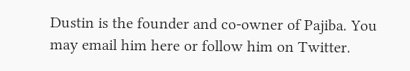Dustin is the founder and co-owner of Pajiba. You may email him here or follow him on Twitter.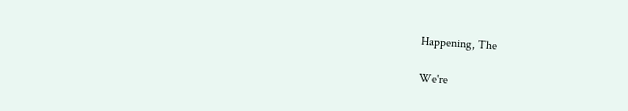Happening, The

We're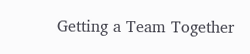Getting a Team Together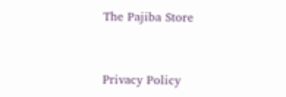The Pajiba Store


Privacy Policy